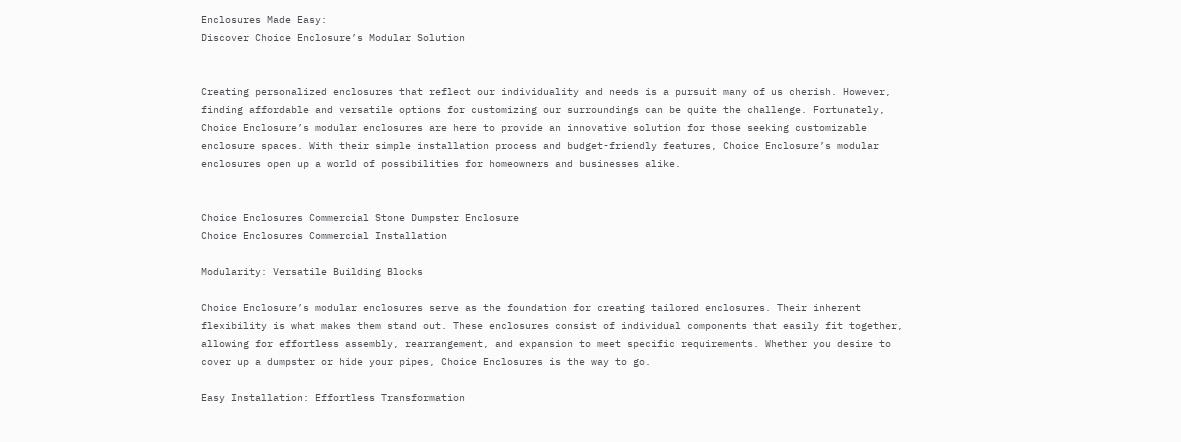Enclosures Made Easy:
Discover Choice Enclosure’s Modular Solution


Creating personalized enclosures that reflect our individuality and needs is a pursuit many of us cherish. However, finding affordable and versatile options for customizing our surroundings can be quite the challenge. Fortunately, Choice Enclosure’s modular enclosures are here to provide an innovative solution for those seeking customizable enclosure spaces. With their simple installation process and budget-friendly features, Choice Enclosure’s modular enclosures open up a world of possibilities for homeowners and businesses alike.


Choice Enclosures Commercial Stone Dumpster Enclosure
Choice Enclosures Commercial Installation

Modularity: Versatile Building Blocks

Choice Enclosure’s modular enclosures serve as the foundation for creating tailored enclosures. Their inherent flexibility is what makes them stand out. These enclosures consist of individual components that easily fit together, allowing for effortless assembly, rearrangement, and expansion to meet specific requirements. Whether you desire to cover up a dumpster or hide your pipes, Choice Enclosures is the way to go.

Easy Installation: Effortless Transformation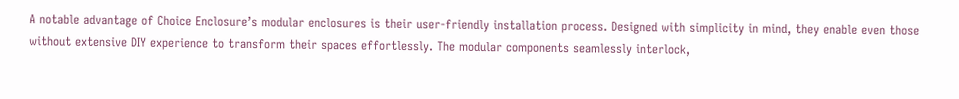A notable advantage of Choice Enclosure’s modular enclosures is their user-friendly installation process. Designed with simplicity in mind, they enable even those without extensive DIY experience to transform their spaces effortlessly. The modular components seamlessly interlock,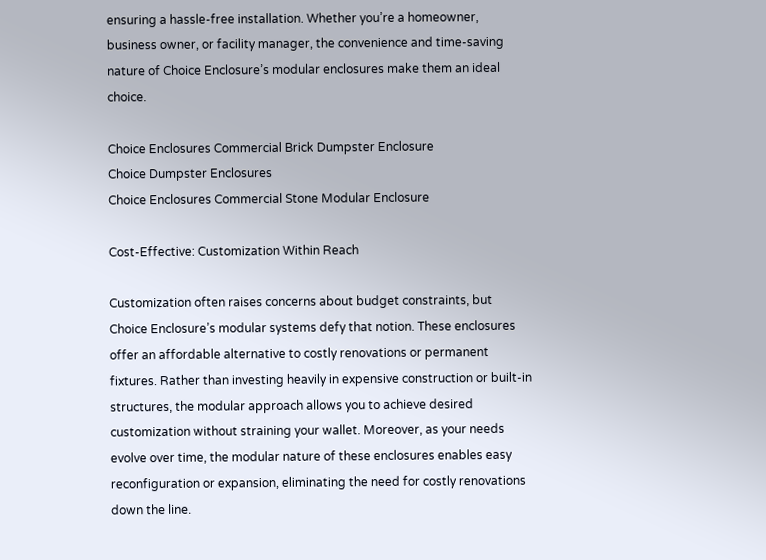ensuring a hassle-free installation. Whether you’re a homeowner, business owner, or facility manager, the convenience and time-saving nature of Choice Enclosure’s modular enclosures make them an ideal choice.

Choice Enclosures Commercial Brick Dumpster Enclosure
Choice Dumpster Enclosures
Choice Enclosures Commercial Stone Modular Enclosure

Cost-Effective: Customization Within Reach

Customization often raises concerns about budget constraints, but Choice Enclosure’s modular systems defy that notion. These enclosures offer an affordable alternative to costly renovations or permanent fixtures. Rather than investing heavily in expensive construction or built-in structures, the modular approach allows you to achieve desired customization without straining your wallet. Moreover, as your needs evolve over time, the modular nature of these enclosures enables easy reconfiguration or expansion, eliminating the need for costly renovations down the line.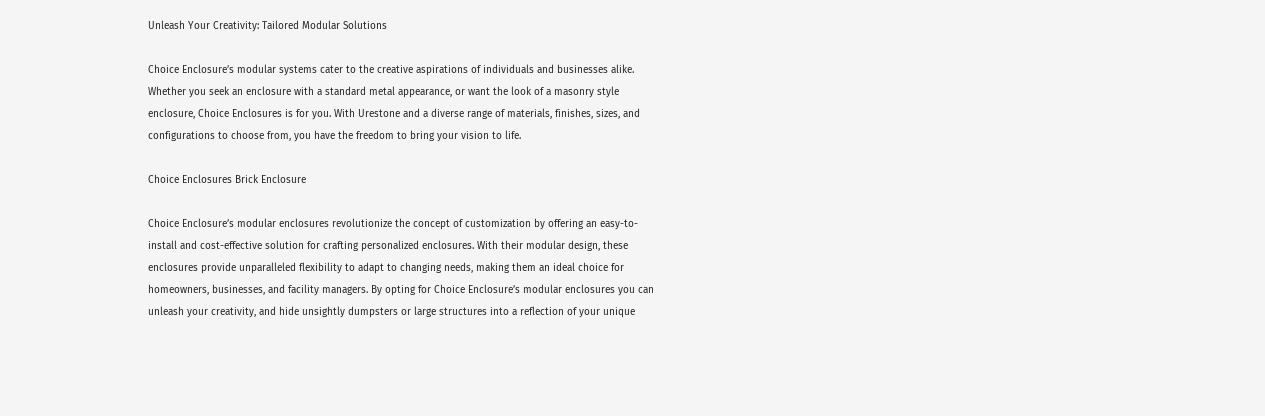Unleash Your Creativity: Tailored Modular Solutions

Choice Enclosure’s modular systems cater to the creative aspirations of individuals and businesses alike. Whether you seek an enclosure with a standard metal appearance, or want the look of a masonry style enclosure, Choice Enclosures is for you. With Urestone and a diverse range of materials, finishes, sizes, and configurations to choose from, you have the freedom to bring your vision to life.

Choice Enclosures Brick Enclosure

Choice Enclosure’s modular enclosures revolutionize the concept of customization by offering an easy-to-install and cost-effective solution for crafting personalized enclosures. With their modular design, these enclosures provide unparalleled flexibility to adapt to changing needs, making them an ideal choice for homeowners, businesses, and facility managers. By opting for Choice Enclosure’s modular enclosures you can unleash your creativity, and hide unsightly dumpsters or large structures into a reflection of your unique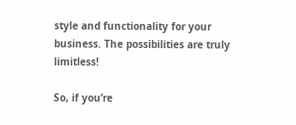style and functionality for your business. The possibilities are truly limitless!

So, if you’re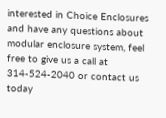interested in Choice Enclosures and have any questions about modular enclosure system, feel free to give us a call at 314-524-2040 or contact us today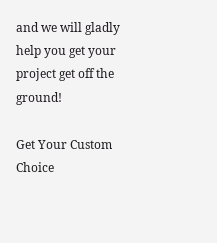and we will gladly help you get your project get off the ground!

Get Your Custom Choice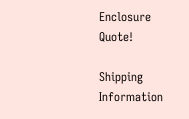Enclosure Quote!

Shipping Information